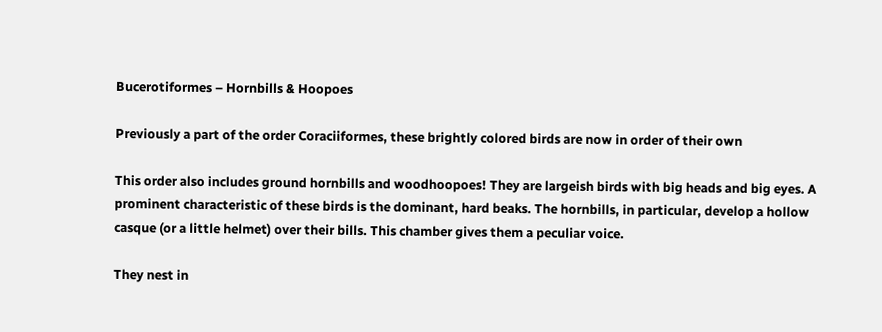Bucerotiformes – Hornbills & Hoopoes

Previously a part of the order Coraciiformes, these brightly colored birds are now in order of their own

This order also includes ground hornbills and woodhoopoes! They are largeish birds with big heads and big eyes. A prominent characteristic of these birds is the dominant, hard beaks. The hornbills, in particular, develop a hollow casque (or a little helmet) over their bills. This chamber gives them a peculiar voice.

They nest in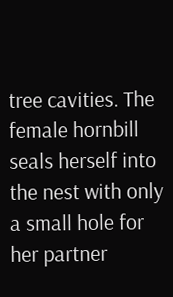tree cavities. The female hornbill seals herself into the nest with only a small hole for her partner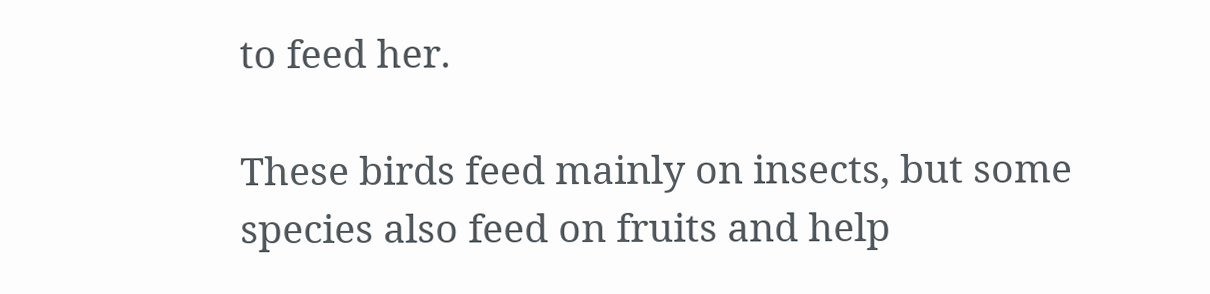to feed her.

These birds feed mainly on insects, but some species also feed on fruits and help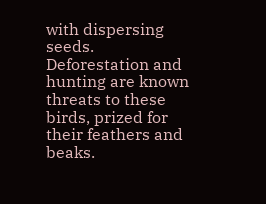with dispersing seeds. Deforestation and hunting are known threats to these birds, prized for their feathers and beaks.